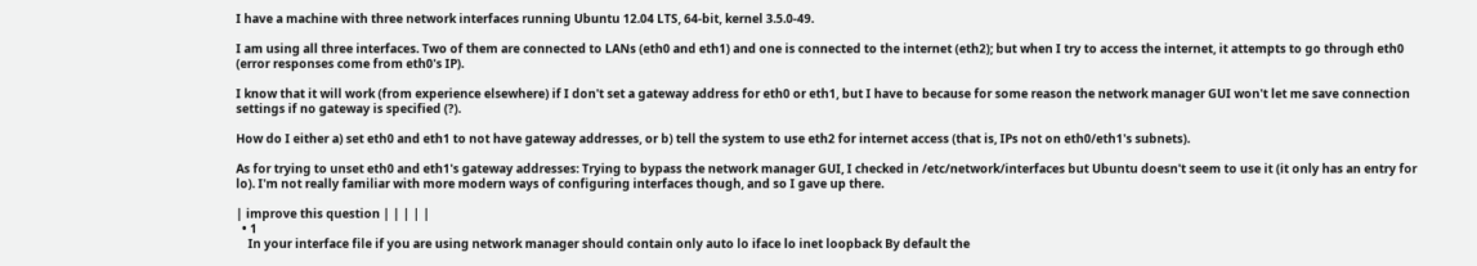I have a machine with three network interfaces running Ubuntu 12.04 LTS, 64-bit, kernel 3.5.0-49.

I am using all three interfaces. Two of them are connected to LANs (eth0 and eth1) and one is connected to the internet (eth2); but when I try to access the internet, it attempts to go through eth0 (error responses come from eth0's IP).

I know that it will work (from experience elsewhere) if I don't set a gateway address for eth0 or eth1, but I have to because for some reason the network manager GUI won't let me save connection settings if no gateway is specified (?).

How do I either a) set eth0 and eth1 to not have gateway addresses, or b) tell the system to use eth2 for internet access (that is, IPs not on eth0/eth1's subnets).

As for trying to unset eth0 and eth1's gateway addresses: Trying to bypass the network manager GUI, I checked in /etc/network/interfaces but Ubuntu doesn't seem to use it (it only has an entry for lo). I'm not really familiar with more modern ways of configuring interfaces though, and so I gave up there.

| improve this question | | | | |
  • 1
    In your interface file if you are using network manager should contain only auto lo iface lo inet loopback By default the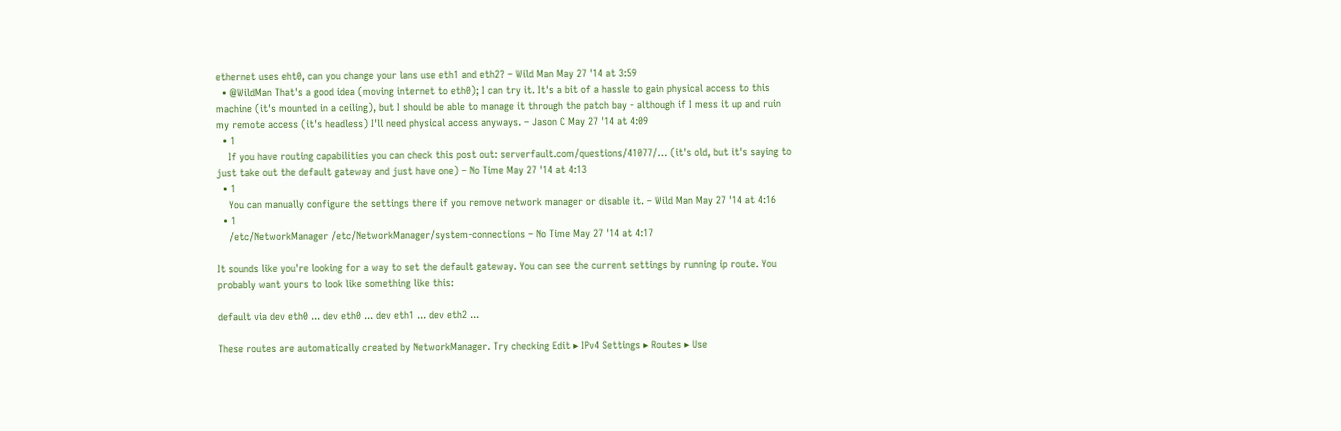ethernet uses eht0, can you change your lans use eth1 and eth2? – Wild Man May 27 '14 at 3:59
  • @WildMan That's a good idea (moving internet to eth0); I can try it. It's a bit of a hassle to gain physical access to this machine (it's mounted in a ceiling), but I should be able to manage it through the patch bay - although if I mess it up and ruin my remote access (it's headless) I'll need physical access anyways. – Jason C May 27 '14 at 4:09
  • 1
    If you have routing capabilities you can check this post out: serverfault.com/questions/41077/… (it's old, but it's saying to just take out the default gateway and just have one) – No Time May 27 '14 at 4:13
  • 1
    You can manually configure the settings there if you remove network manager or disable it. – Wild Man May 27 '14 at 4:16
  • 1
    /etc/NetworkManager /etc/NetworkManager/system-connections – No Time May 27 '14 at 4:17

It sounds like you're looking for a way to set the default gateway. You can see the current settings by running ip route. You probably want yours to look like something like this:

default via dev eth0 ... dev eth0 ... dev eth1 ... dev eth2 ...

These routes are automatically created by NetworkManager. Try checking Edit ▸ IPv4 Settings ▸ Routes ▸ Use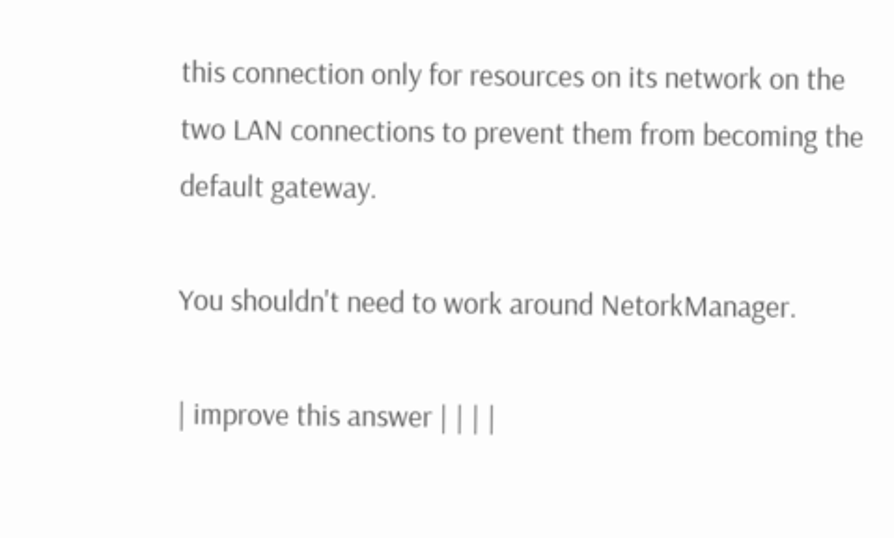this connection only for resources on its network on the two LAN connections to prevent them from becoming the default gateway.

You shouldn't need to work around NetorkManager.

| improve this answer | | | |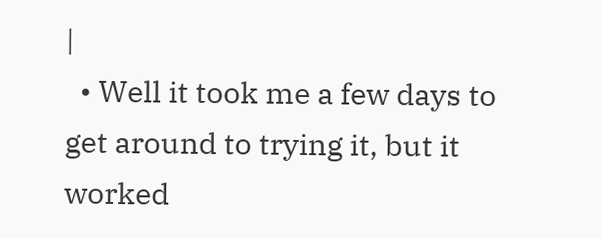|
  • Well it took me a few days to get around to trying it, but it worked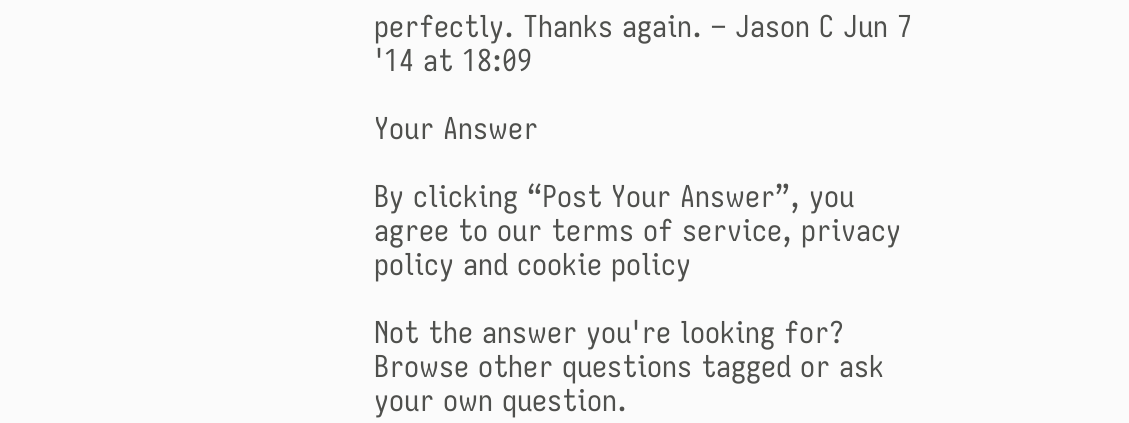perfectly. Thanks again. – Jason C Jun 7 '14 at 18:09

Your Answer

By clicking “Post Your Answer”, you agree to our terms of service, privacy policy and cookie policy

Not the answer you're looking for? Browse other questions tagged or ask your own question.